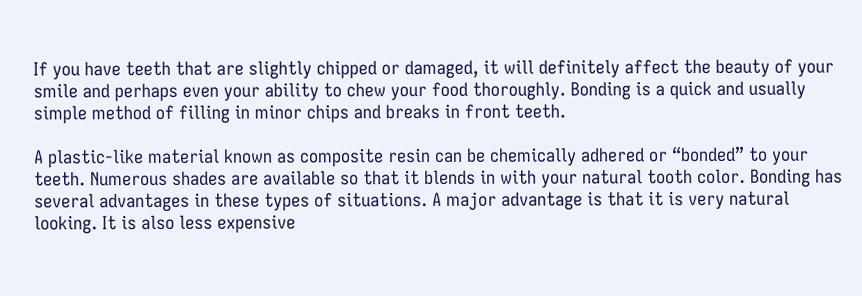If you have teeth that are slightly chipped or damaged, it will definitely affect the beauty of your smile and perhaps even your ability to chew your food thoroughly. Bonding is a quick and usually simple method of filling in minor chips and breaks in front teeth.

A plastic-like material known as composite resin can be chemically adhered or “bonded” to your teeth. Numerous shades are available so that it blends in with your natural tooth color. Bonding has several advantages in these types of situations. A major advantage is that it is very natural looking. It is also less expensive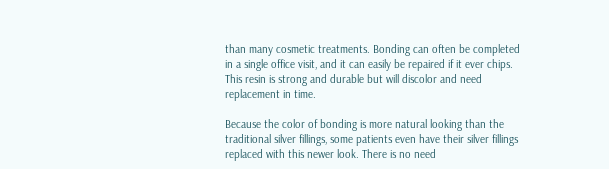than many cosmetic treatments. Bonding can often be completed in a single office visit, and it can easily be repaired if it ever chips. This resin is strong and durable but will discolor and need replacement in time.

Because the color of bonding is more natural looking than the traditional silver fillings, some patients even have their silver fillings replaced with this newer look. There is no need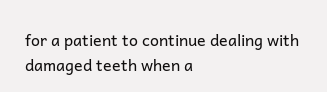for a patient to continue dealing with damaged teeth when a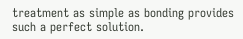treatment as simple as bonding provides such a perfect solution.